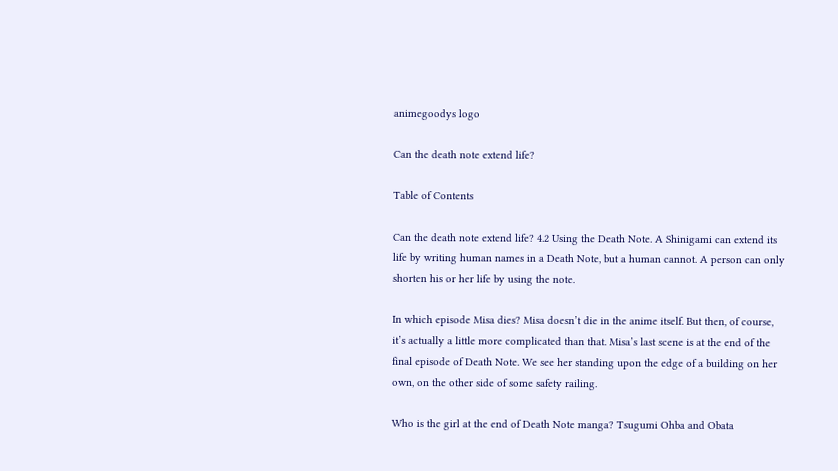animegoodys logo

Can the death note extend life?

Table of Contents

Can the death note extend life? 4.2 Using the Death Note. A Shinigami can extend its life by writing human names in a Death Note, but a human cannot. A person can only shorten his or her life by using the note.

In which episode Misa dies? Misa doesn’t die in the anime itself. But then, of course, it’s actually a little more complicated than that. Misa’s last scene is at the end of the final episode of Death Note. We see her standing upon the edge of a building on her own, on the other side of some safety railing.

Who is the girl at the end of Death Note manga? Tsugumi Ohba and Obata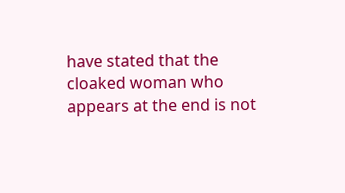have stated that the cloaked woman who appears at the end is not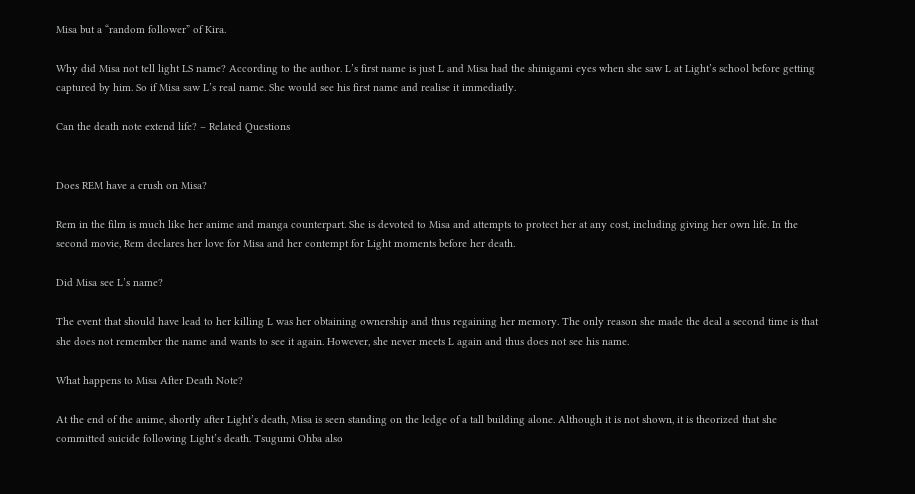Misa but a “random follower” of Kira.

Why did Misa not tell light LS name? According to the author. L’s first name is just L and Misa had the shinigami eyes when she saw L at Light’s school before getting captured by him. So if Misa saw L’s real name. She would see his first name and realise it immediatly.

Can the death note extend life? – Related Questions


Does REM have a crush on Misa?

Rem in the film is much like her anime and manga counterpart. She is devoted to Misa and attempts to protect her at any cost, including giving her own life. In the second movie, Rem declares her love for Misa and her contempt for Light moments before her death.

Did Misa see L’s name?

The event that should have lead to her killing L was her obtaining ownership and thus regaining her memory. The only reason she made the deal a second time is that she does not remember the name and wants to see it again. However, she never meets L again and thus does not see his name.

What happens to Misa After Death Note?

At the end of the anime, shortly after Light’s death, Misa is seen standing on the ledge of a tall building alone. Although it is not shown, it is theorized that she committed suicide following Light’s death. Tsugumi Ohba also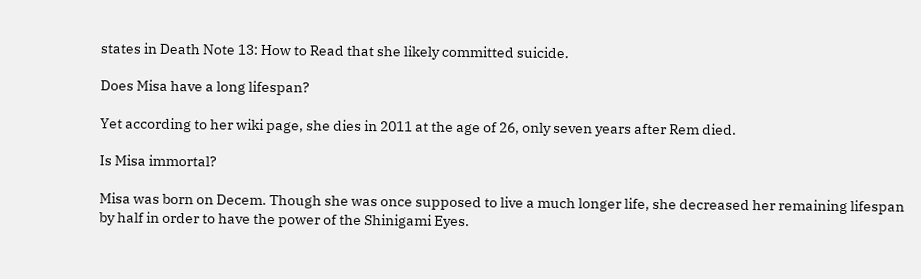states in Death Note 13: How to Read that she likely committed suicide.

Does Misa have a long lifespan?

Yet according to her wiki page, she dies in 2011 at the age of 26, only seven years after Rem died.

Is Misa immortal?

Misa was born on Decem. Though she was once supposed to live a much longer life, she decreased her remaining lifespan by half in order to have the power of the Shinigami Eyes.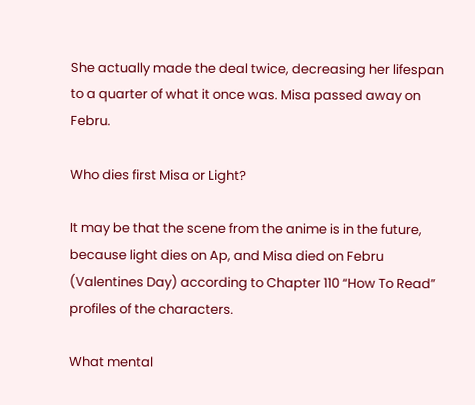She actually made the deal twice, decreasing her lifespan to a quarter of what it once was. Misa passed away on Febru.

Who dies first Misa or Light?

It may be that the scene from the anime is in the future, because light dies on Ap, and Misa died on Febru (Valentines Day) according to Chapter 110 “How To Read” profiles of the characters.

What mental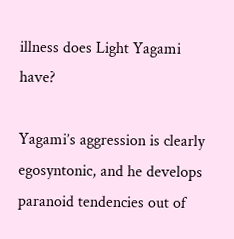illness does Light Yagami have?

Yagami’s aggression is clearly egosyntonic, and he develops paranoid tendencies out of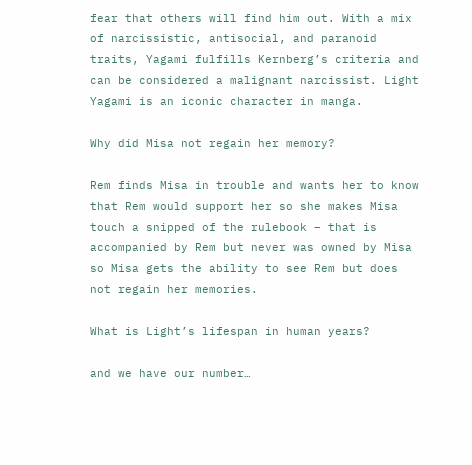fear that others will find him out. With a mix of narcissistic, antisocial, and paranoid traits, Yagami fulfills Kernberg’s criteria and can be considered a malignant narcissist. Light Yagami is an iconic character in manga.

Why did Misa not regain her memory?

Rem finds Misa in trouble and wants her to know that Rem would support her so she makes Misa touch a snipped of the rulebook – that is accompanied by Rem but never was owned by Misa so Misa gets the ability to see Rem but does not regain her memories.

What is Light’s lifespan in human years?

and we have our number…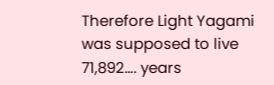Therefore Light Yagami was supposed to live 71,892…. years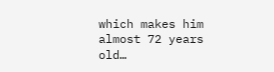which makes him almost 72 years old…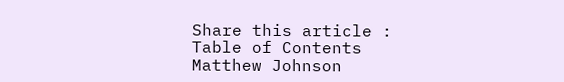Share this article :
Table of Contents
Matthew Johnson